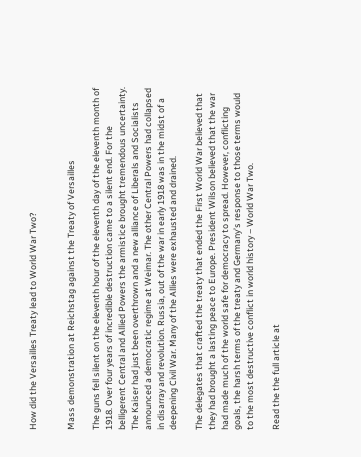How did the Versailles Treaty lead to World War Two?


Mass demonstration at Reichstag against the Treaty of Versailles

The guns fell silent on the eleventh hour of the eleventh day of the eleventh month of 1918. Over four years of incredible destruction came to a silent end. For the belligerent Central and Allied Powers the armistice brought tremendous uncertainty. The Kaiser had just been overthrown and a new alliance of Liberals and Socialists announced a democratic regime at Weimar. The other Central Powers had collapsed in disarray and revolution. Russia, out of the war in early 1918 was in the midst of a deepening Civil War. Many of the Allies were exhausted and drained.

The delegates that crafted the treaty that ended the First World War believed that they had brought a lasting peace to Europe. President Wilson believed that the war had made much of the world safe for democracy to spread. However, conflicting goals, the harsh terms of the treaty and Germany’s response to those terms would to the most destructive conflict in world history – World War Two.

Read the the full article at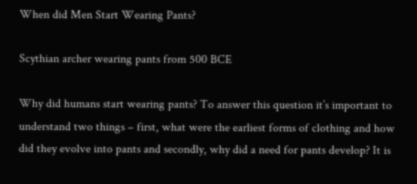When did Men Start Wearing Pants?

Scythian archer wearing pants from 500 BCE

Why did humans start wearing pants? To answer this question it’s important to understand two things – first, what were the earliest forms of clothing and how did they evolve into pants and secondly, why did a need for pants develop? It is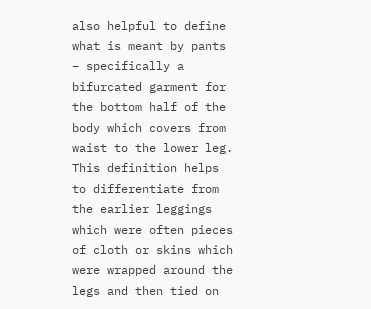also helpful to define what is meant by pants – specifically a bifurcated garment for the bottom half of the body which covers from waist to the lower leg. This definition helps to differentiate from the earlier leggings which were often pieces of cloth or skins which were wrapped around the legs and then tied on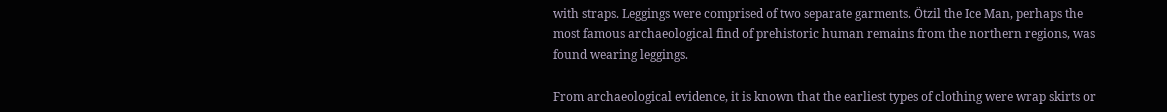with straps. Leggings were comprised of two separate garments. Ötzil the Ice Man, perhaps the most famous archaeological find of prehistoric human remains from the northern regions, was found wearing leggings.

From archaeological evidence, it is known that the earliest types of clothing were wrap skirts or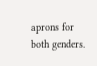aprons for both genders.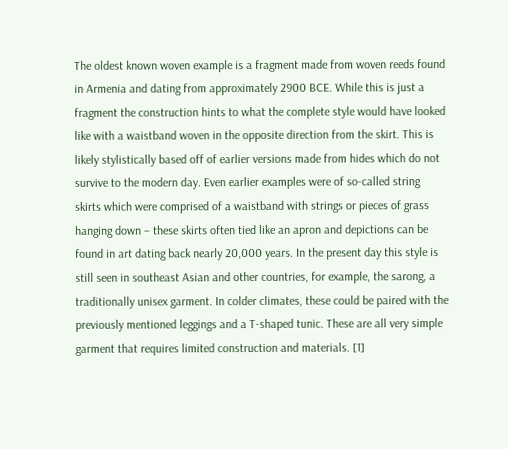The oldest known woven example is a fragment made from woven reeds found in Armenia and dating from approximately 2900 BCE. While this is just a fragment the construction hints to what the complete style would have looked like with a waistband woven in the opposite direction from the skirt. This is likely stylistically based off of earlier versions made from hides which do not survive to the modern day. Even earlier examples were of so-called string skirts which were comprised of a waistband with strings or pieces of grass hanging down – these skirts often tied like an apron and depictions can be found in art dating back nearly 20,000 years. In the present day this style is still seen in southeast Asian and other countries, for example, the sarong, a traditionally unisex garment. In colder climates, these could be paired with the previously mentioned leggings and a T-shaped tunic. These are all very simple garment that requires limited construction and materials. [1]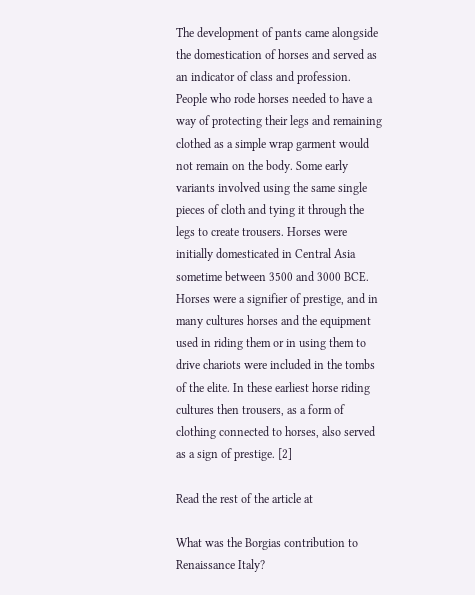The development of pants came alongside the domestication of horses and served as an indicator of class and profession. People who rode horses needed to have a way of protecting their legs and remaining clothed as a simple wrap garment would not remain on the body. Some early variants involved using the same single pieces of cloth and tying it through the legs to create trousers. Horses were initially domesticated in Central Asia sometime between 3500 and 3000 BCE. Horses were a signifier of prestige, and in many cultures horses and the equipment used in riding them or in using them to drive chariots were included in the tombs of the elite. In these earliest horse riding cultures then trousers, as a form of clothing connected to horses, also served as a sign of prestige. [2]

Read the rest of the article at

What was the Borgias contribution to Renaissance Italy?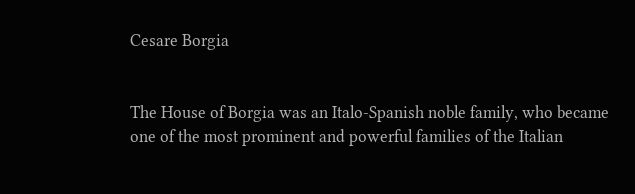Cesare Borgia


The House of Borgia was an Italo-Spanish noble family, who became one of the most prominent and powerful families of the Italian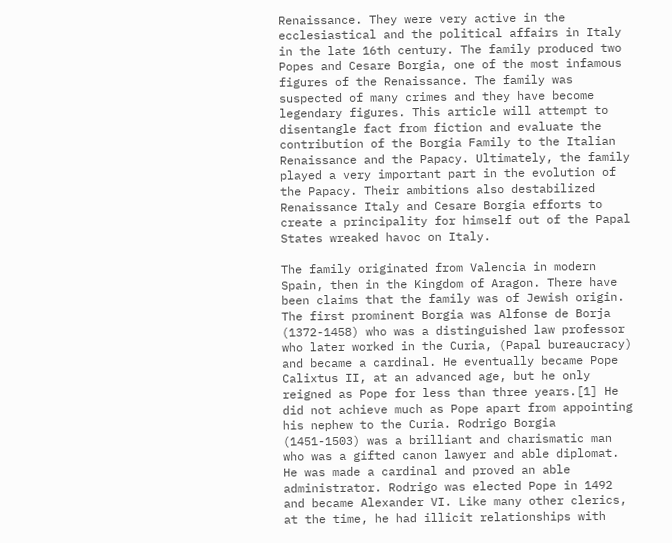Renaissance. They were very active in the ecclesiastical and the political affairs in Italy in the late 16th century. The family produced two Popes and Cesare Borgia, one of the most infamous figures of the Renaissance. The family was suspected of many crimes and they have become legendary figures. This article will attempt to disentangle fact from fiction and evaluate the contribution of the Borgia Family to the Italian Renaissance and the Papacy. Ultimately, the family played a very important part in the evolution of the Papacy. Their ambitions also destabilized Renaissance Italy and Cesare Borgia efforts to create a principality for himself out of the Papal States wreaked havoc on Italy.

The family originated from Valencia in modern Spain, then in the Kingdom of Aragon. There have been claims that the family was of Jewish origin. The first prominent Borgia was Alfonse de Borja (1372-1458) who was a distinguished law professor who later worked in the Curia, (Papal bureaucracy) and became a cardinal. He eventually became Pope Calixtus II, at an advanced age, but he only reigned as Pope for less than three years.[1] He did not achieve much as Pope apart from appointing his nephew to the Curia. Rodrigo Borgia (1451-1503) was a brilliant and charismatic man who was a gifted canon lawyer and able diplomat. He was made a cardinal and proved an able administrator. Rodrigo was elected Pope in 1492 and became Alexander VI. Like many other clerics, at the time, he had illicit relationships with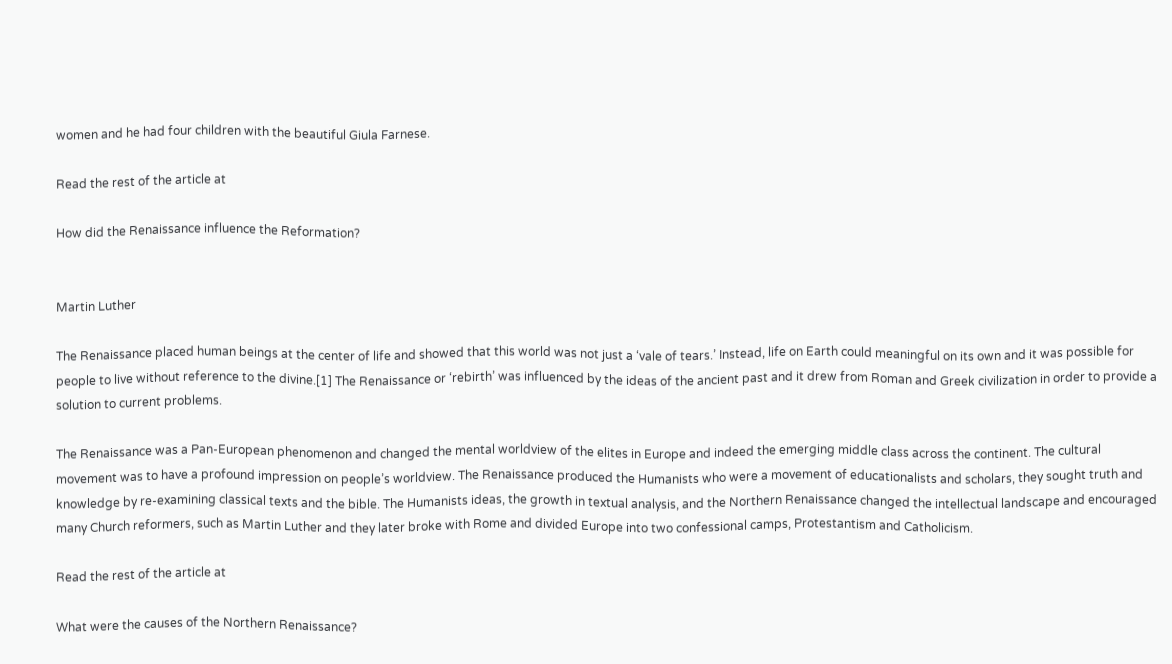women and he had four children with the beautiful Giula Farnese.

Read the rest of the article at

How did the Renaissance influence the Reformation?


Martin Luther

The Renaissance placed human beings at the center of life and showed that this world was not just a ‘vale of tears.’ Instead, life on Earth could meaningful on its own and it was possible for people to live without reference to the divine.[1] The Renaissance or ‘rebirth’ was influenced by the ideas of the ancient past and it drew from Roman and Greek civilization in order to provide a solution to current problems.

The Renaissance was a Pan-European phenomenon and changed the mental worldview of the elites in Europe and indeed the emerging middle class across the continent. The cultural movement was to have a profound impression on people’s worldview. The Renaissance produced the Humanists who were a movement of educationalists and scholars, they sought truth and knowledge by re-examining classical texts and the bible. The Humanists ideas, the growth in textual analysis, and the Northern Renaissance changed the intellectual landscape and encouraged many Church reformers, such as Martin Luther and they later broke with Rome and divided Europe into two confessional camps, Protestantism and Catholicism.

Read the rest of the article at

What were the causes of the Northern Renaissance?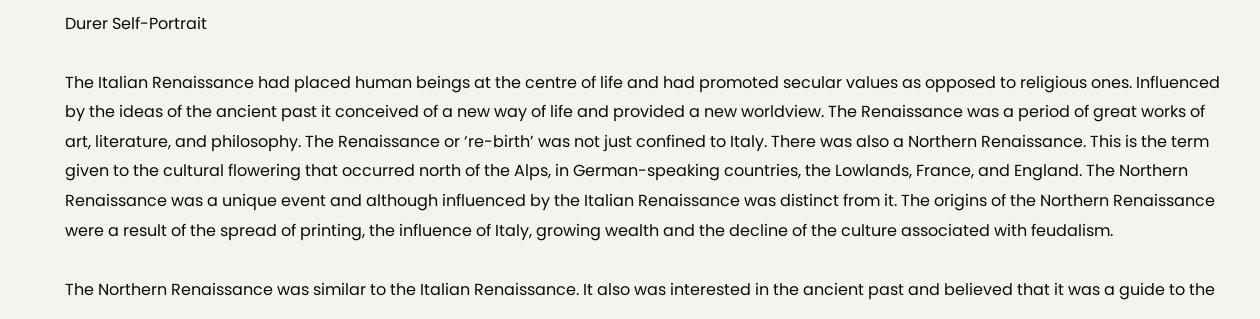Durer Self-Portrait

The Italian Renaissance had placed human beings at the centre of life and had promoted secular values as opposed to religious ones. Influenced by the ideas of the ancient past it conceived of a new way of life and provided a new worldview. The Renaissance was a period of great works of art, literature, and philosophy. The Renaissance or ‘re-birth’ was not just confined to Italy. There was also a Northern Renaissance. This is the term given to the cultural flowering that occurred north of the Alps, in German-speaking countries, the Lowlands, France, and England. The Northern Renaissance was a unique event and although influenced by the Italian Renaissance was distinct from it. The origins of the Northern Renaissance were a result of the spread of printing, the influence of Italy, growing wealth and the decline of the culture associated with feudalism.

The Northern Renaissance was similar to the Italian Renaissance. It also was interested in the ancient past and believed that it was a guide to the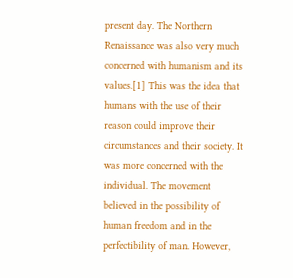present day. The Northern Renaissance was also very much concerned with humanism and its values.[1] This was the idea that humans with the use of their reason could improve their circumstances and their society. It was more concerned with the individual. The movement believed in the possibility of human freedom and in the perfectibility of man. However,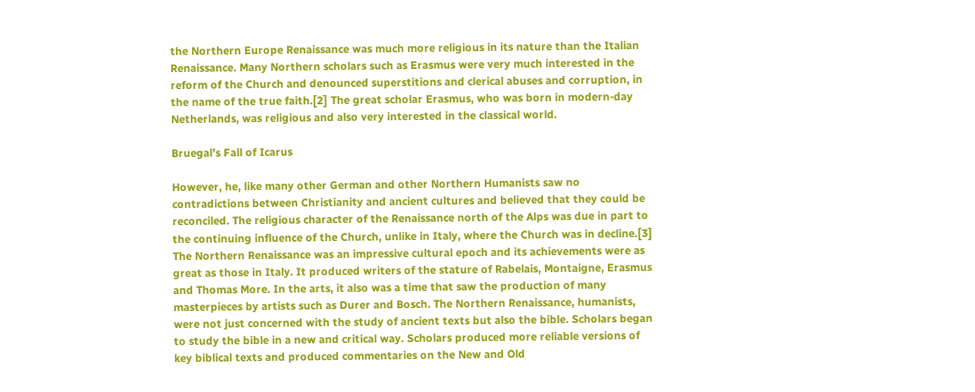the Northern Europe Renaissance was much more religious in its nature than the Italian Renaissance. Many Northern scholars such as Erasmus were very much interested in the reform of the Church and denounced superstitions and clerical abuses and corruption, in the name of the true faith.[2] The great scholar Erasmus, who was born in modern-day Netherlands, was religious and also very interested in the classical world.

Bruegal’s Fall of Icarus

However, he, like many other German and other Northern Humanists saw no contradictions between Christianity and ancient cultures and believed that they could be reconciled. The religious character of the Renaissance north of the Alps was due in part to the continuing influence of the Church, unlike in Italy, where the Church was in decline.[3] The Northern Renaissance was an impressive cultural epoch and its achievements were as great as those in Italy. It produced writers of the stature of Rabelais, Montaigne, Erasmus and Thomas More. In the arts, it also was a time that saw the production of many masterpieces by artists such as Durer and Bosch. The Northern Renaissance, humanists, were not just concerned with the study of ancient texts but also the bible. Scholars began to study the bible in a new and critical way. Scholars produced more reliable versions of key biblical texts and produced commentaries on the New and Old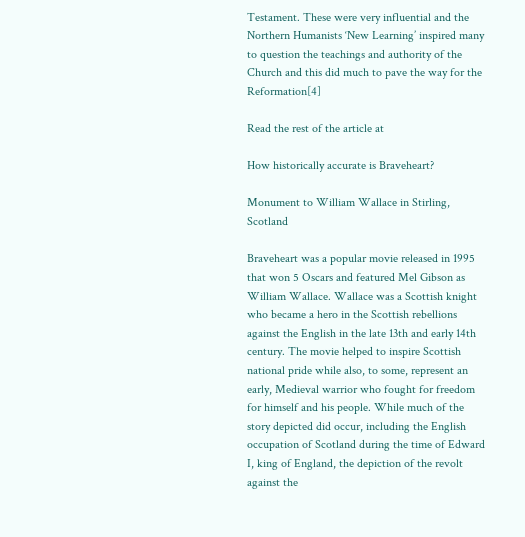Testament. These were very influential and the Northern Humanists ‘New Learning’ inspired many to question the teachings and authority of the Church and this did much to pave the way for the Reformation[4]

Read the rest of the article at

How historically accurate is Braveheart?

Monument to William Wallace in Stirling, Scotland

Braveheart was a popular movie released in 1995 that won 5 Oscars and featured Mel Gibson as William Wallace. Wallace was a Scottish knight who became a hero in the Scottish rebellions against the English in the late 13th and early 14th century. The movie helped to inspire Scottish national pride while also, to some, represent an early, Medieval warrior who fought for freedom for himself and his people. While much of the story depicted did occur, including the English occupation of Scotland during the time of Edward I, king of England, the depiction of the revolt against the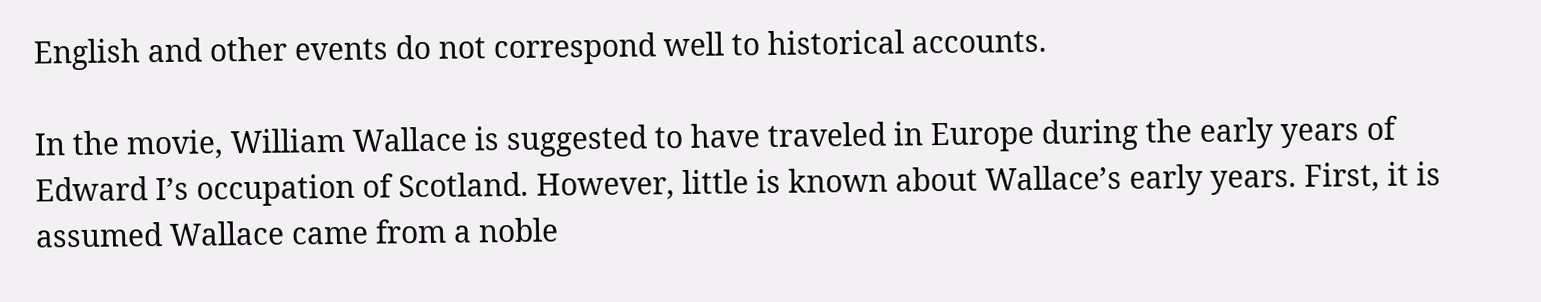English and other events do not correspond well to historical accounts.

In the movie, William Wallace is suggested to have traveled in Europe during the early years of Edward I’s occupation of Scotland. However, little is known about Wallace’s early years. First, it is assumed Wallace came from a noble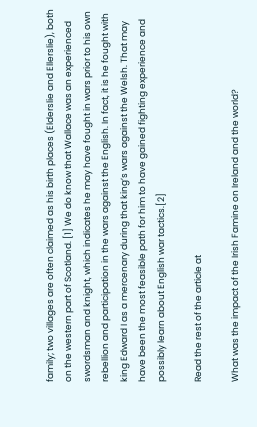family; two villages are often claimed as his birth places (Elderslie and Ellerslie), both on the western part of Scotland. [1] We do know that Wallace was an experienced swordsman and knight, which indicates he may have fought in wars prior to his own rebellion and participation in the wars against the English. In fact, it is he fought with king Edward I as a mercenary during that king’s wars against the Welsh. That may have been the most feasible path for him to have gained fighting experience and possibly learn about English war tactics.[2]

Read the rest of the article at

What was the impact of the Irish Famine on Ireland and the world?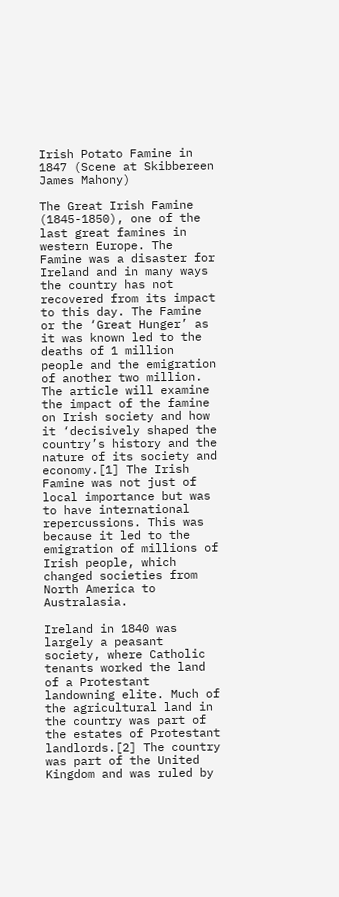Irish Potato Famine in 1847 (Scene at Skibbereen James Mahony)

The Great Irish Famine (1845-1850), one of the last great famines in western Europe. The Famine was a disaster for Ireland and in many ways the country has not recovered from its impact to this day. The Famine or the ‘Great Hunger’ as it was known led to the deaths of 1 million people and the emigration of another two million. The article will examine the impact of the famine on Irish society and how it ‘decisively shaped the country’s history and the nature of its society and economy.[1] The Irish Famine was not just of local importance but was to have international repercussions. This was because it led to the emigration of millions of Irish people, which changed societies from North America to Australasia.

Ireland in 1840 was largely a peasant society, where Catholic tenants worked the land of a Protestant landowning elite. Much of the agricultural land in the country was part of the estates of Protestant landlords.[2] The country was part of the United Kingdom and was ruled by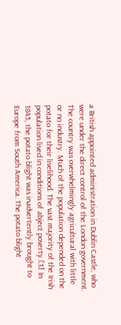a British appointed administration in Dublin Castle, who were under the direct control of the London government. The country was overwhelmingly agricultural with little or no industry. Much of the population depended on the potato for their livelihood. The vast majority of the Irish population lived in conditions of abject poverty.[3] In 1845, the potato blight was inadvertently brought to Europe from South America. The potato blight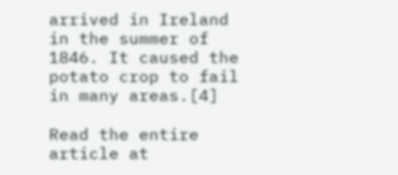arrived in Ireland in the summer of 1846. It caused the potato crop to fail in many areas.[4]

Read the entire article at